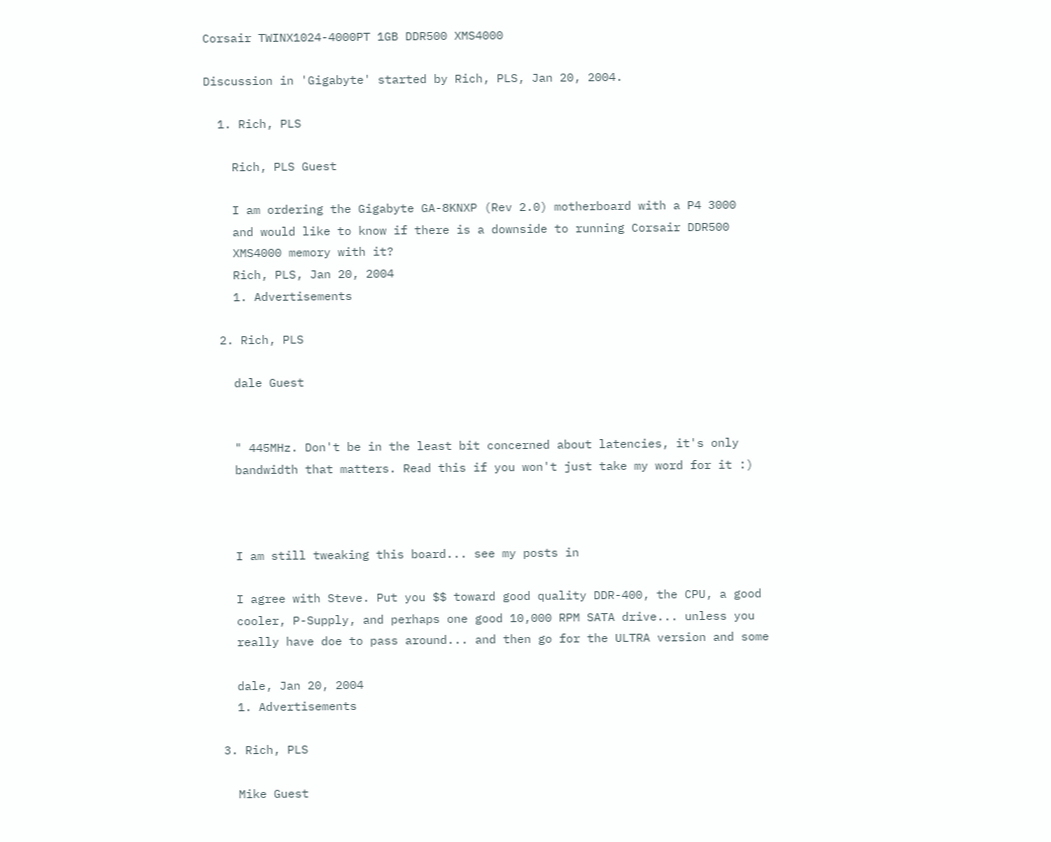Corsair TWINX1024-4000PT 1GB DDR500 XMS4000

Discussion in 'Gigabyte' started by Rich, PLS, Jan 20, 2004.

  1. Rich, PLS

    Rich, PLS Guest

    I am ordering the Gigabyte GA-8KNXP (Rev 2.0) motherboard with a P4 3000
    and would like to know if there is a downside to running Corsair DDR500
    XMS4000 memory with it?
    Rich, PLS, Jan 20, 2004
    1. Advertisements

  2. Rich, PLS

    dale Guest


    " 445MHz. Don't be in the least bit concerned about latencies, it's only
    bandwidth that matters. Read this if you won't just take my word for it :)



    I am still tweaking this board... see my posts in

    I agree with Steve. Put you $$ toward good quality DDR-400, the CPU, a good
    cooler, P-Supply, and perhaps one good 10,000 RPM SATA drive... unless you
    really have doe to pass around... and then go for the ULTRA version and some

    dale, Jan 20, 2004
    1. Advertisements

  3. Rich, PLS

    Mike Guest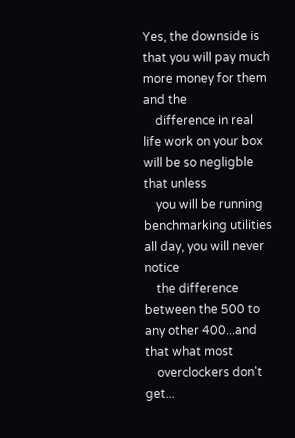Yes, the downside is that you will pay much more money for them and the
    difference in real life work on your box will be so negligble that unless
    you will be running benchmarking utilities all day, you will never notice
    the difference between the 500 to any other 400...and that what most
    overclockers don't get...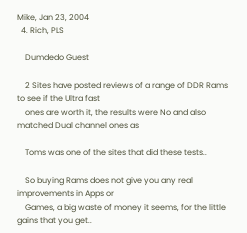Mike, Jan 23, 2004
  4. Rich, PLS

    Dumdedo Guest

    2 Sites have posted reviews of a range of DDR Rams to see if the Ultra fast
    ones are worth it, the results were No and also matched Dual channel ones as

    Toms was one of the sites that did these tests..

    So buying Rams does not give you any real improvements in Apps or
    Games, a big waste of money it seems, for the little gains that you get..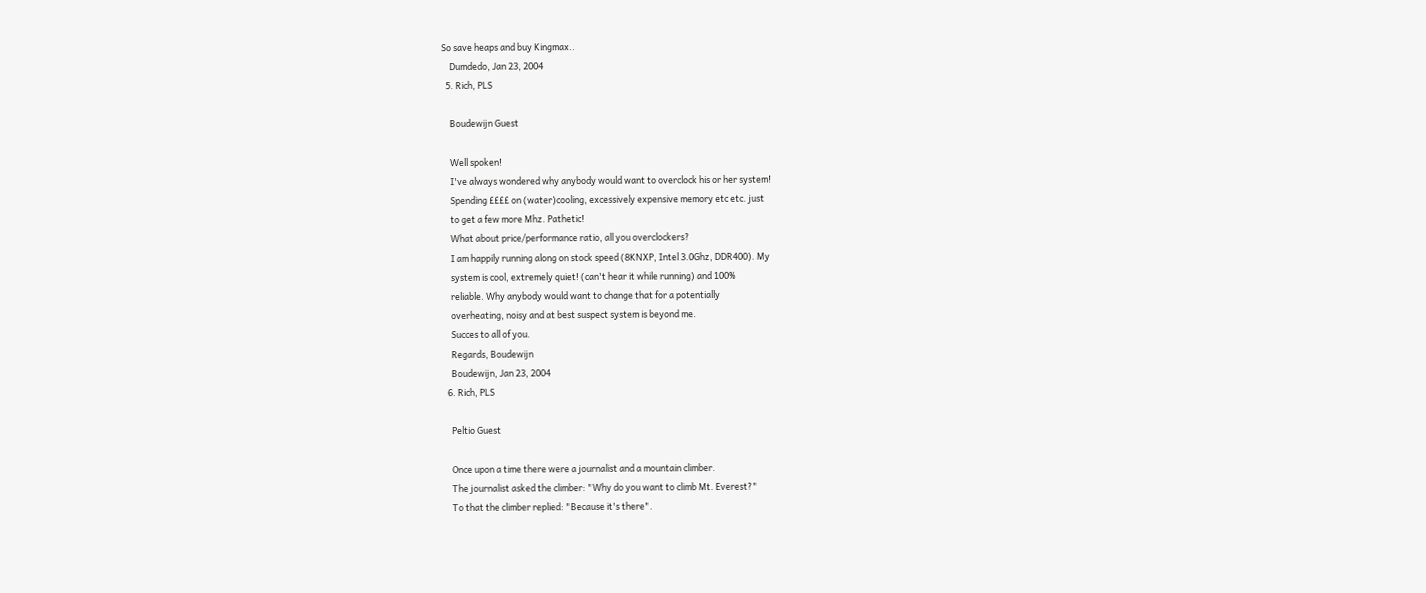So save heaps and buy Kingmax..
    Dumdedo, Jan 23, 2004
  5. Rich, PLS

    Boudewijn Guest

    Well spoken!
    I've always wondered why anybody would want to overclock his or her system!
    Spending ££££ on (water)cooling, excessively expensive memory etc etc. just
    to get a few more Mhz. Pathetic!
    What about price/performance ratio, all you overclockers?
    I am happily running along on stock speed (8KNXP, Intel 3.0Ghz, DDR400). My
    system is cool, extremely quiet! (can't hear it while running) and 100%
    reliable. Why anybody would want to change that for a potentially
    overheating, noisy and at best suspect system is beyond me.
    Succes to all of you.
    Regards, Boudewijn
    Boudewijn, Jan 23, 2004
  6. Rich, PLS

    Peltio Guest

    Once upon a time there were a journalist and a mountain climber.
    The journalist asked the climber: "Why do you want to climb Mt. Everest?"
    To that the climber replied: "Because it's there".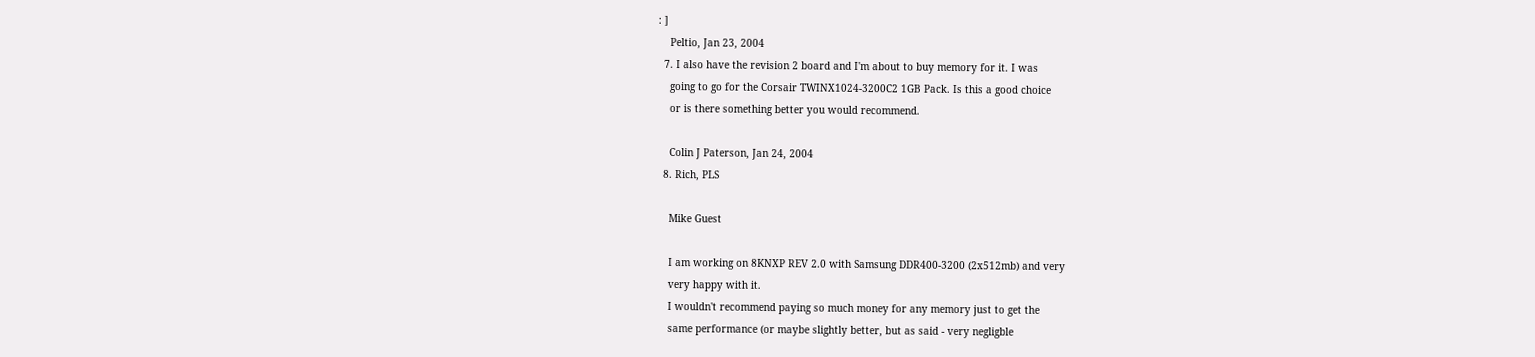: ]
    Peltio, Jan 23, 2004
  7. I also have the revision 2 board and I'm about to buy memory for it. I was
    going to go for the Corsair TWINX1024-3200C2 1GB Pack. Is this a good choice
    or is there something better you would recommend.

    Colin J Paterson, Jan 24, 2004
  8. Rich, PLS

    Mike Guest

    I am working on 8KNXP REV 2.0 with Samsung DDR400-3200 (2x512mb) and very
    very happy with it.
    I wouldn't recommend paying so much money for any memory just to get the
    same performance (or maybe slightly better, but as said - very negligble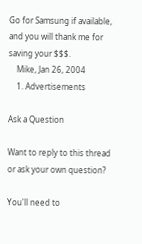Go for Samsung if available, and you will thank me for saving your $$$.
    Mike, Jan 26, 2004
    1. Advertisements

Ask a Question

Want to reply to this thread or ask your own question?

You'll need to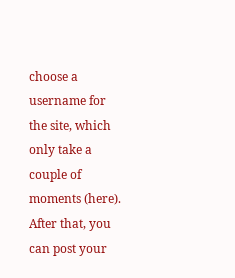choose a username for the site, which only take a couple of moments (here). After that, you can post your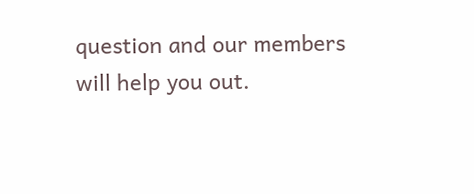question and our members will help you out.